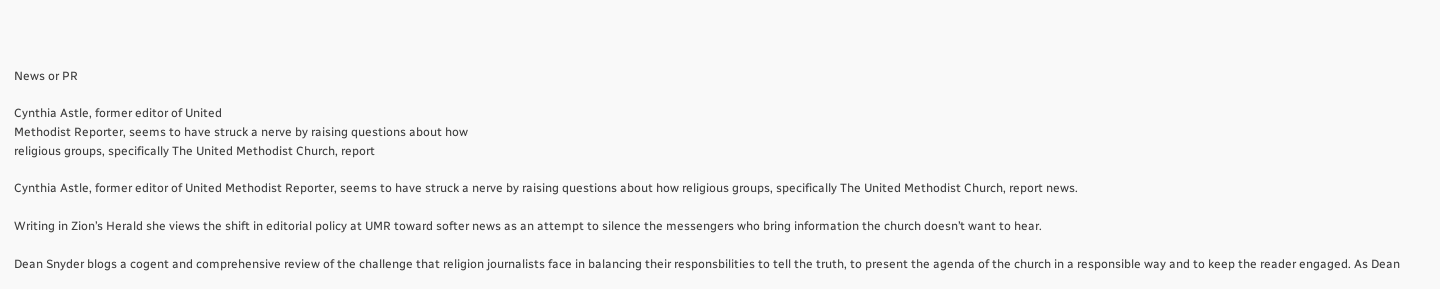News or PR

Cynthia Astle, former editor of United
Methodist Reporter, seems to have struck a nerve by raising questions about how
religious groups, specifically The United Methodist Church, report

Cynthia Astle, former editor of United Methodist Reporter, seems to have struck a nerve by raising questions about how religious groups, specifically The United Methodist Church, report news.

Writing in Zion’s Herald she views the shift in editorial policy at UMR toward softer news as an attempt to silence the messengers who bring information the church doesn’t want to hear.

Dean Snyder blogs a cogent and comprehensive review of the challenge that religion journalists face in balancing their responsbilities to tell the truth, to present the agenda of the church in a responsible way and to keep the reader engaged. As Dean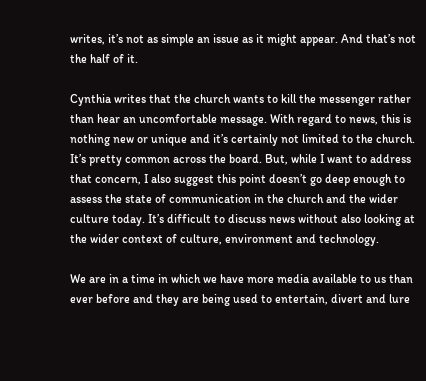writes, it’s not as simple an issue as it might appear. And that’s not the half of it.

Cynthia writes that the church wants to kill the messenger rather than hear an uncomfortable message. With regard to news, this is nothing new or unique and it’s certainly not limited to the church. It’s pretty common across the board. But, while I want to address that concern, I also suggest this point doesn’t go deep enough to assess the state of communication in the church and the wider culture today. It’s difficult to discuss news without also looking at the wider context of culture, environment and technology.

We are in a time in which we have more media available to us than ever before and they are being used to entertain, divert and lure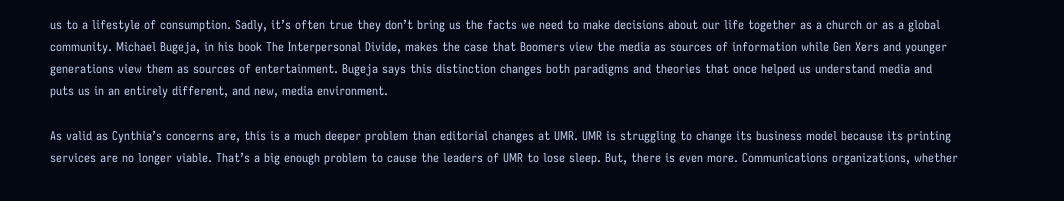us to a lifestyle of consumption. Sadly, it’s often true they don’t bring us the facts we need to make decisions about our life together as a church or as a global community. Michael Bugeja, in his book The Interpersonal Divide, makes the case that Boomers view the media as sources of information while Gen Xers and younger generations view them as sources of entertainment. Bugeja says this distinction changes both paradigms and theories that once helped us understand media and puts us in an entirely different, and new, media environment.

As valid as Cynthia’s concerns are, this is a much deeper problem than editorial changes at UMR. UMR is struggling to change its business model because its printing services are no longer viable. That’s a big enough problem to cause the leaders of UMR to lose sleep. But, there is even more. Communications organizations, whether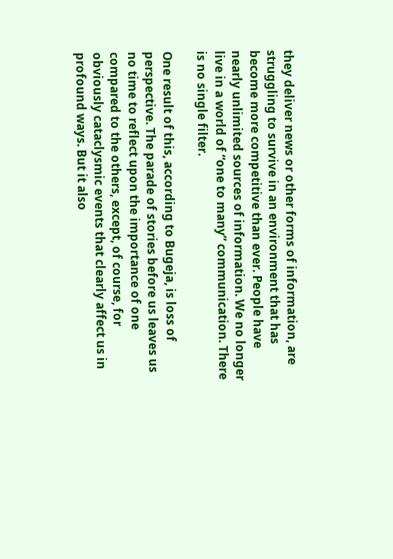they deliver news or other forms of information, are struggling to survive in an environment that has become more competitive than ever. People have nearly unlimited sources of information. We no longer live in a world of “one to many” communication. There is no single filter.

One result of this, according to Bugeja, is loss of perspective. The parade of stories before us leaves us no time to reflect upon the importance of one compared to the others, except, of course, for obviously cataclysmic events that clearly affect us in profound ways. But it also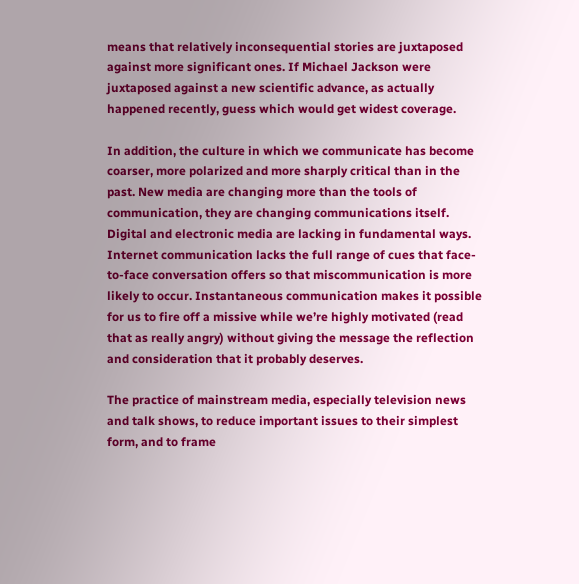means that relatively inconsequential stories are juxtaposed against more significant ones. If Michael Jackson were juxtaposed against a new scientific advance, as actually happened recently, guess which would get widest coverage.

In addition, the culture in which we communicate has become coarser, more polarized and more sharply critical than in the past. New media are changing more than the tools of communication, they are changing communications itself. Digital and electronic media are lacking in fundamental ways. Internet communication lacks the full range of cues that face-to-face conversation offers so that miscommunication is more likely to occur. Instantaneous communication makes it possible for us to fire off a missive while we’re highly motivated (read that as really angry) without giving the message the reflection and consideration that it probably deserves.

The practice of mainstream media, especially television news and talk shows, to reduce important issues to their simplest form, and to frame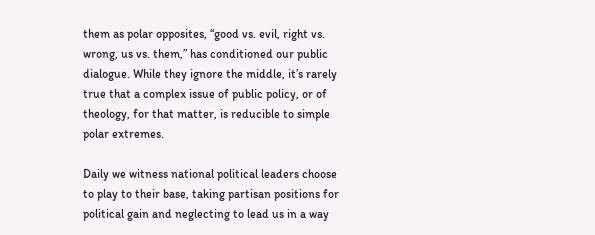them as polar opposites, “good vs. evil, right vs. wrong, us vs. them,” has conditioned our public dialogue. While they ignore the middle, it’s rarely true that a complex issue of public policy, or of theology, for that matter, is reducible to simple polar extremes.

Daily we witness national political leaders choose to play to their base, taking partisan positions for political gain and neglecting to lead us in a way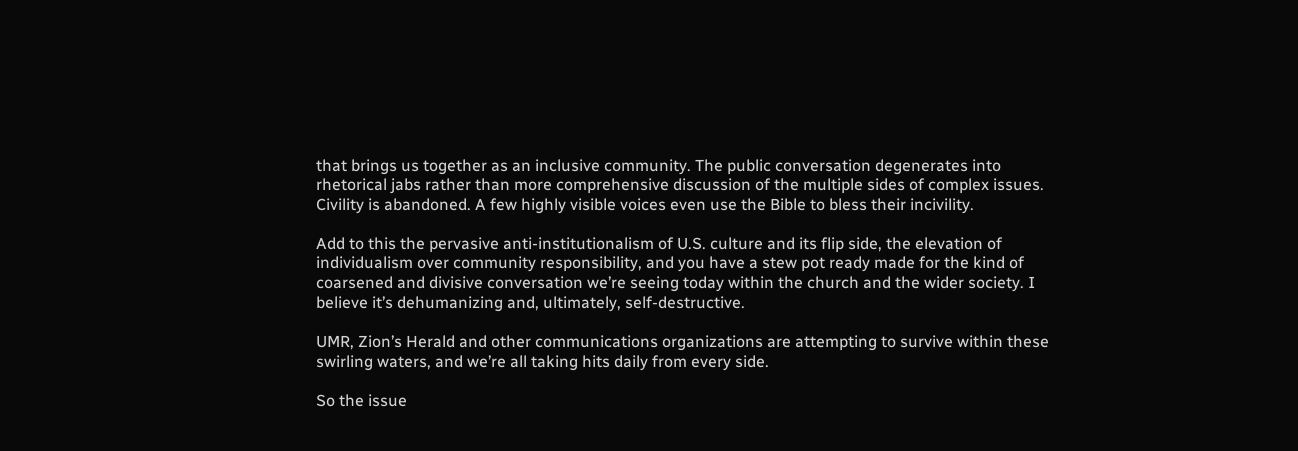that brings us together as an inclusive community. The public conversation degenerates into rhetorical jabs rather than more comprehensive discussion of the multiple sides of complex issues. Civility is abandoned. A few highly visible voices even use the Bible to bless their incivility.

Add to this the pervasive anti-institutionalism of U.S. culture and its flip side, the elevation of individualism over community responsibility, and you have a stew pot ready made for the kind of coarsened and divisive conversation we’re seeing today within the church and the wider society. I believe it’s dehumanizing and, ultimately, self-destructive.

UMR, Zion’s Herald and other communications organizations are attempting to survive within these swirling waters, and we’re all taking hits daily from every side.

So the issue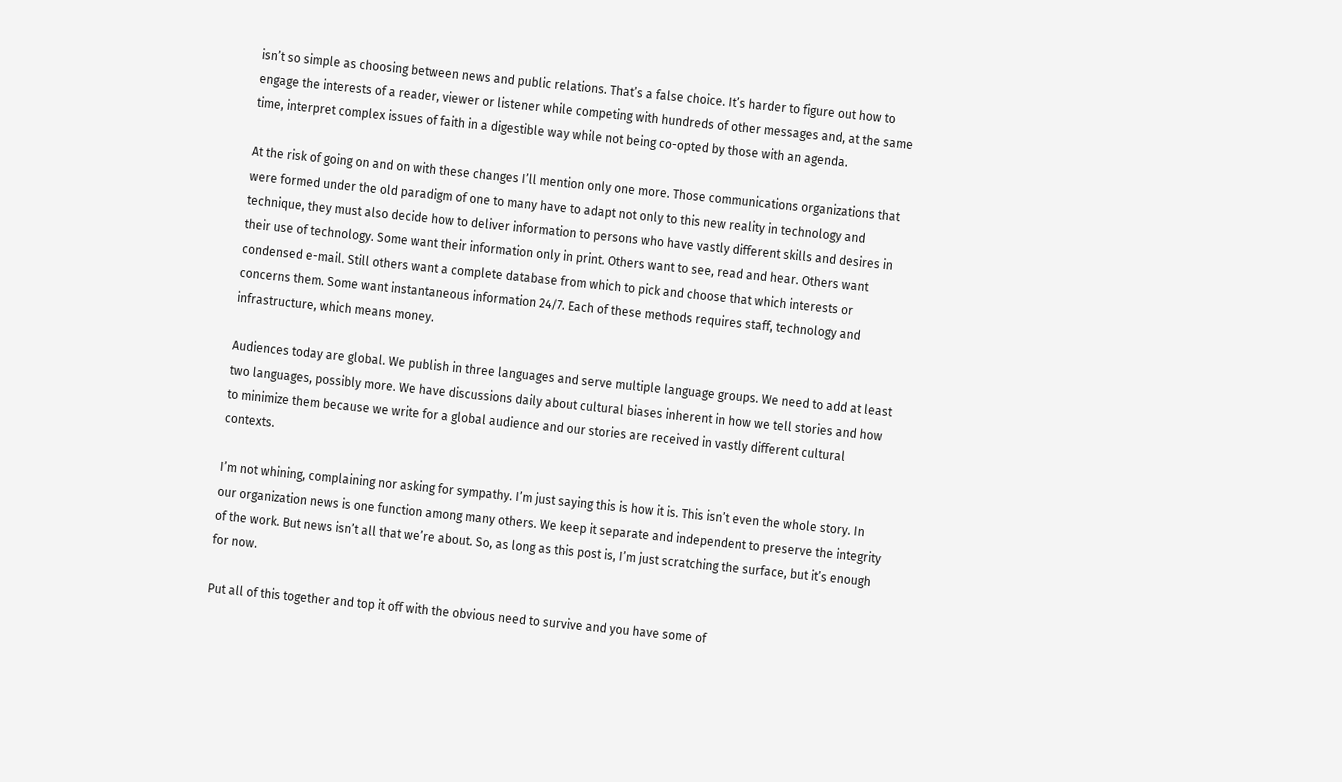isn’t so simple as choosing between news and public relations. That’s a false choice. It’s harder to figure out how to engage the interests of a reader, viewer or listener while competing with hundreds of other messages and, at the same time, interpret complex issues of faith in a digestible way while not being co-opted by those with an agenda.

At the risk of going on and on with these changes I’ll mention only one more. Those communications organizations that were formed under the old paradigm of one to many have to adapt not only to this new reality in technology and technique, they must also decide how to deliver information to persons who have vastly different skills and desires in their use of technology. Some want their information only in print. Others want to see, read and hear. Others want condensed e-mail. Still others want a complete database from which to pick and choose that which interests or concerns them. Some want instantaneous information 24/7. Each of these methods requires staff, technology and infrastructure, which means money.

Audiences today are global. We publish in three languages and serve multiple language groups. We need to add at least two languages, possibly more. We have discussions daily about cultural biases inherent in how we tell stories and how to minimize them because we write for a global audience and our stories are received in vastly different cultural contexts.

I’m not whining, complaining nor asking for sympathy. I’m just saying this is how it is. This isn’t even the whole story. In our organization news is one function among many others. We keep it separate and independent to preserve the integrity of the work. But news isn’t all that we’re about. So, as long as this post is, I’m just scratching the surface, but it’s enough for now.

Put all of this together and top it off with the obvious need to survive and you have some of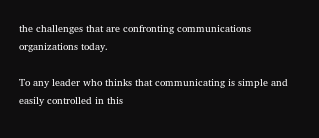the challenges that are confronting communications organizations today.

To any leader who thinks that communicating is simple and easily controlled in this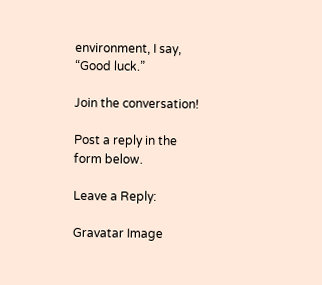environment, I say, “Good luck.”

Join the conversation!

Post a reply in the form below.

Leave a Reply:

Gravatar Image